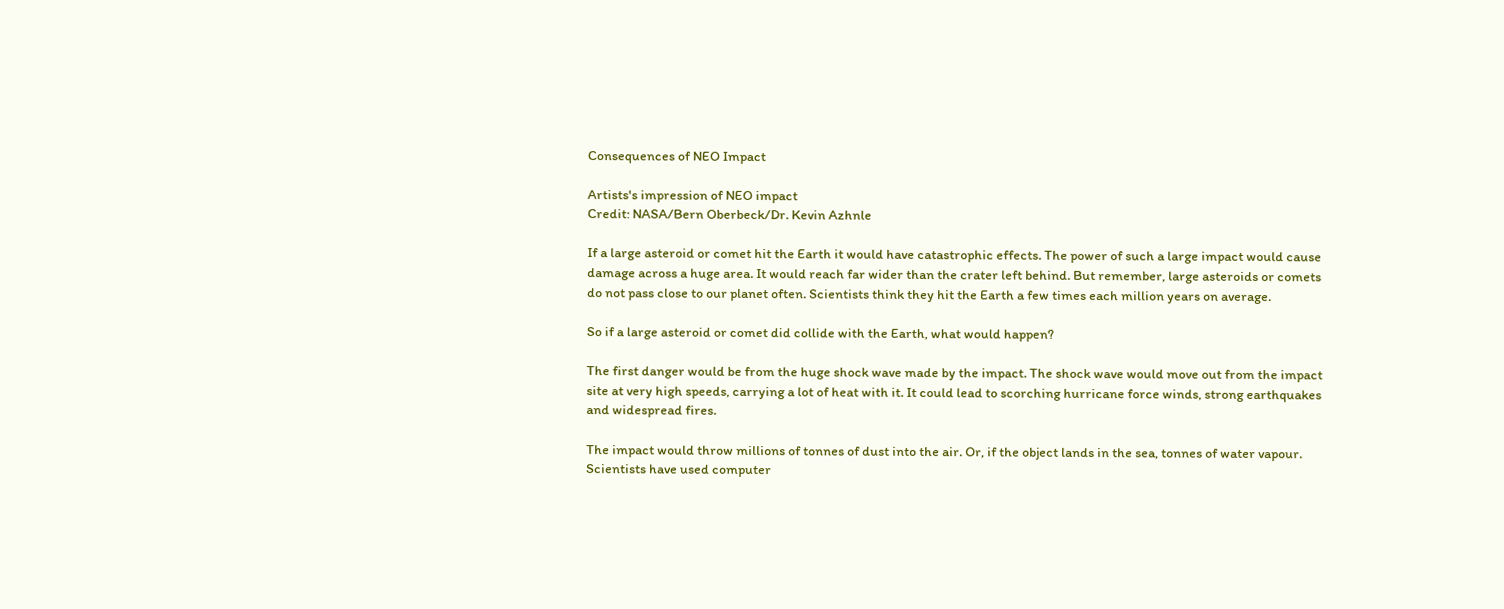Consequences of NEO Impact

Artists's impression of NEO impact
Credit: NASA/Bern Oberbeck/Dr. Kevin Azhnle

If a large asteroid or comet hit the Earth it would have catastrophic effects. The power of such a large impact would cause damage across a huge area. It would reach far wider than the crater left behind. But remember, large asteroids or comets do not pass close to our planet often. Scientists think they hit the Earth a few times each million years on average.

So if a large asteroid or comet did collide with the Earth, what would happen?

The first danger would be from the huge shock wave made by the impact. The shock wave would move out from the impact site at very high speeds, carrying a lot of heat with it. It could lead to scorching hurricane force winds, strong earthquakes and widespread fires.

The impact would throw millions of tonnes of dust into the air. Or, if the object lands in the sea, tonnes of water vapour. Scientists have used computer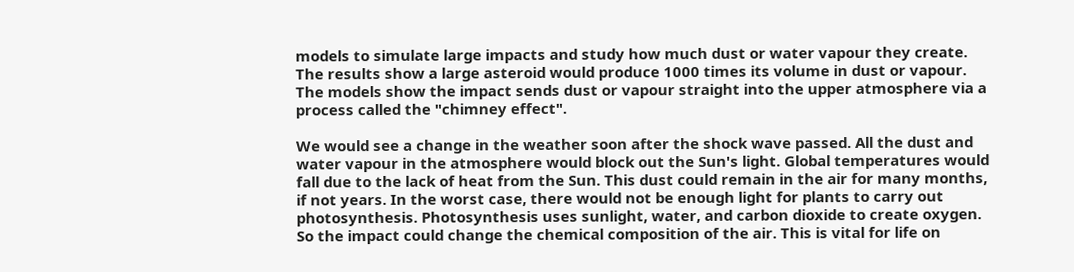models to simulate large impacts and study how much dust or water vapour they create. The results show a large asteroid would produce 1000 times its volume in dust or vapour. The models show the impact sends dust or vapour straight into the upper atmosphere via a process called the "chimney effect".

We would see a change in the weather soon after the shock wave passed. All the dust and water vapour in the atmosphere would block out the Sun's light. Global temperatures would fall due to the lack of heat from the Sun. This dust could remain in the air for many months, if not years. In the worst case, there would not be enough light for plants to carry out photosynthesis. Photosynthesis uses sunlight, water, and carbon dioxide to create oxygen. So the impact could change the chemical composition of the air. This is vital for life on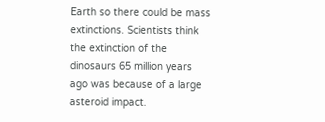Earth so there could be mass extinctions. Scientists think the extinction of the dinosaurs 65 million years ago was because of a large asteroid impact.